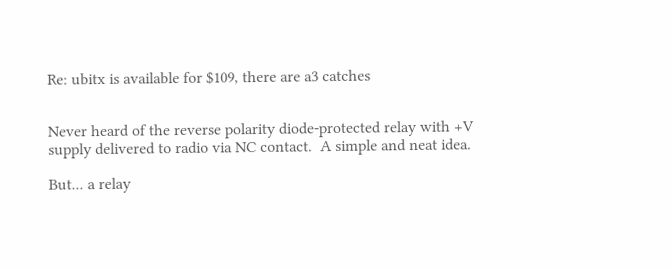Re: ubitx is available for $109, there are a3 catches


Never heard of the reverse polarity diode-protected relay with +V supply delivered to radio via NC contact.  A simple and neat idea.

But... a relay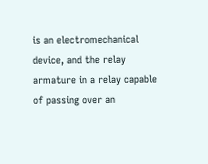is an electromechanical device, and the relay armature in a relay capable of passing over an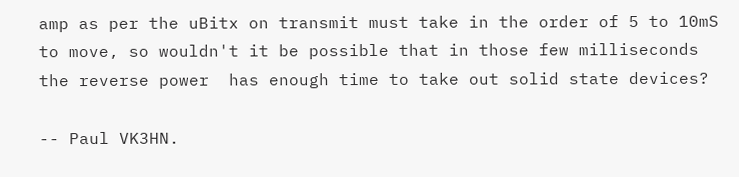amp as per the uBitx on transmit must take in the order of 5 to 10mS to move, so wouldn't it be possible that in those few milliseconds the reverse power  has enough time to take out solid state devices?

-- Paul VK3HN.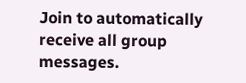Join to automatically receive all group messages.